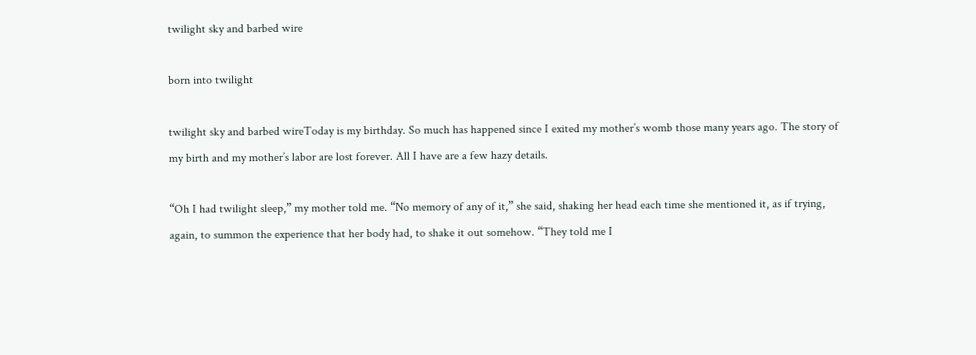twilight sky and barbed wire

born into twilight

twilight sky and barbed wireToday is my birthday. So much has happened since I exited my mother’s womb those many years ago. The story of my birth and my mother’s labor are lost forever. All I have are a few hazy details.

“Oh I had twilight sleep,” my mother told me. “No memory of any of it,” she said, shaking her head each time she mentioned it, as if trying, again, to summon the experience that her body had, to shake it out somehow. “They told me I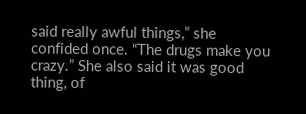said really awful things,” she confided once. “The drugs make you crazy.” She also said it was good thing, of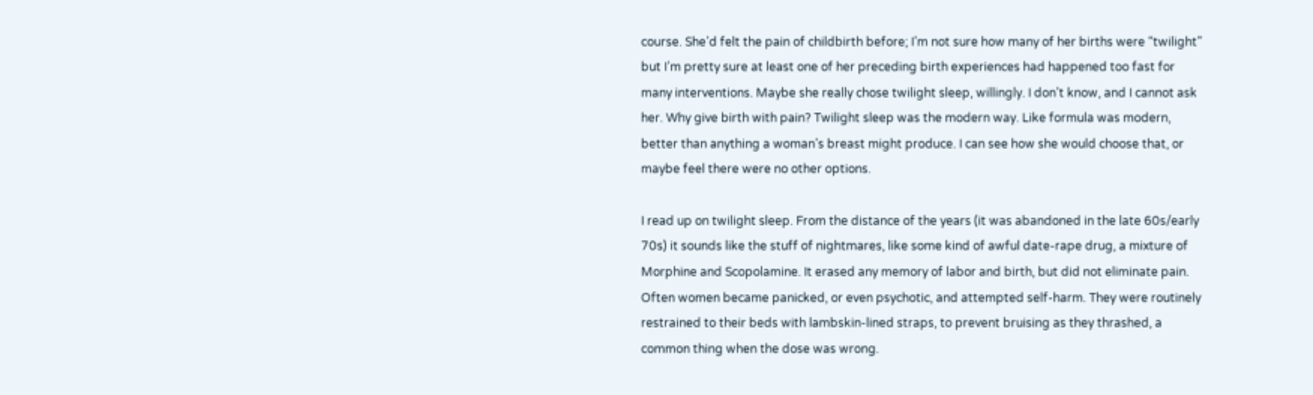course. She’d felt the pain of childbirth before; I’m not sure how many of her births were “twilight” but I’m pretty sure at least one of her preceding birth experiences had happened too fast for many interventions. Maybe she really chose twilight sleep, willingly. I don’t know, and I cannot ask her. Why give birth with pain? Twilight sleep was the modern way. Like formula was modern, better than anything a woman’s breast might produce. I can see how she would choose that, or maybe feel there were no other options.

I read up on twilight sleep. From the distance of the years (it was abandoned in the late 60s/early 70s) it sounds like the stuff of nightmares, like some kind of awful date-rape drug, a mixture of Morphine and Scopolamine. It erased any memory of labor and birth, but did not eliminate pain. Often women became panicked, or even psychotic, and attempted self-harm. They were routinely restrained to their beds with lambskin-lined straps, to prevent bruising as they thrashed, a common thing when the dose was wrong.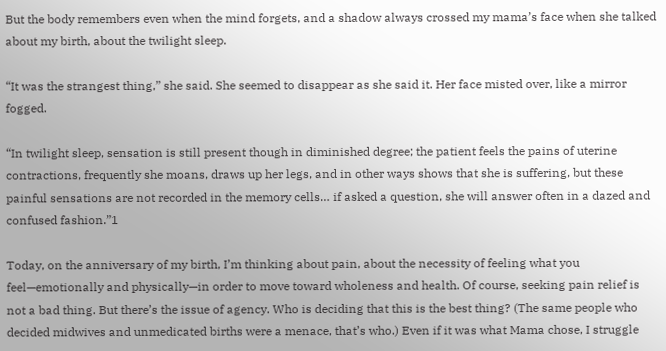But the body remembers even when the mind forgets, and a shadow always crossed my mama’s face when she talked about my birth, about the twilight sleep.

“It was the strangest thing,” she said. She seemed to disappear as she said it. Her face misted over, like a mirror fogged.

“In twilight sleep, sensation is still present though in diminished degree; the patient feels the pains of uterine contractions, frequently she moans, draws up her legs, and in other ways shows that she is suffering, but these painful sensations are not recorded in the memory cells… if asked a question, she will answer often in a dazed and confused fashion.”1

Today, on the anniversary of my birth, I’m thinking about pain, about the necessity of feeling what you feel—emotionally and physically—in order to move toward wholeness and health. Of course, seeking pain relief is not a bad thing. But there’s the issue of agency. Who is deciding that this is the best thing? (The same people who decided midwives and unmedicated births were a menace, that’s who.) Even if it was what Mama chose, I struggle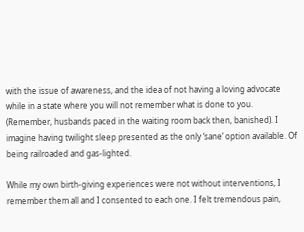with the issue of awareness, and the idea of not having a loving advocate while in a state where you will not remember what is done to you. (Remember, husbands paced in the waiting room back then, banished). I imagine having twilight sleep presented as the only ‘sane’ option available. Of being railroaded and gas-lighted.

While my own birth-giving experiences were not without interventions, I remember them all and I consented to each one. I felt tremendous pain,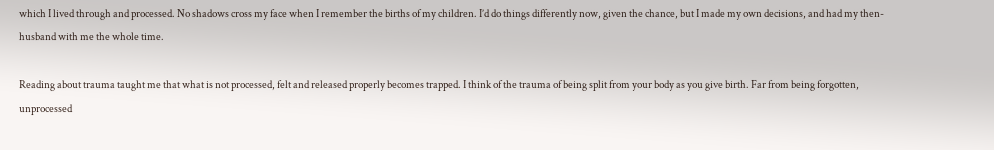which I lived through and processed. No shadows cross my face when I remember the births of my children. I’d do things differently now, given the chance, but I made my own decisions, and had my then-husband with me the whole time.

Reading about trauma taught me that what is not processed, felt and released properly becomes trapped. I think of the trauma of being split from your body as you give birth. Far from being forgotten, unprocessed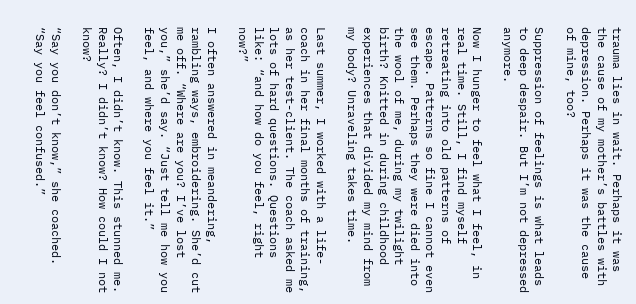trauma lies in wait. Perhaps it was the cause of my mother’s battles with depression. Perhaps it was the cause of mine, too?

Suppression of feelings is what leads to deep despair. But I’m not depressed anymore.

Now I hunger to feel what I feel, in real time. Still, I find myself retreating into old patterns of escape. Patterns so fine I cannot even see them. Perhaps they were died into the wool of me, during my twilight birth? Knitted in during childhood experiences that divided my mind from my body? Unraveling takes time.

Last summer, I worked with a life-coach in her final months of training, as her test-client. The coach asked me lots of hard questions. Questions like: “and how do you feel, right now?”

I often answered in meandering, rambling ways, embroidering. She’d cut me off. “Where are you? I’ve lost you,” she’d say. “Just tell me how you feel, and where you feel it.”

Often, I didn’t know. This stunned me. Really? I didn’t know? How could I not know?

“Say you don’t know,” she coached. “Say you feel confused.”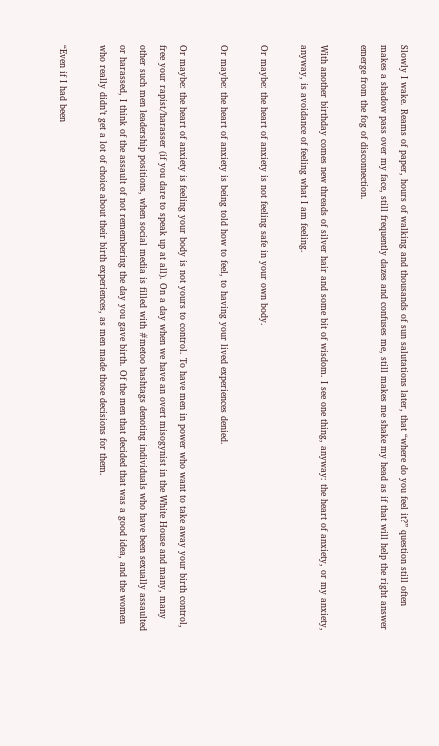Slowly I wake. Reams of paper, hours of walking and thousands of sun salutations later, that “where do you feel it?” question still often makes a shadow pass over my face, still frequently dazes and confuses me, still makes me shake my head as if that will help the right answer emerge from the fog of disconnection.

With another birthday comes new threads of silver hair and some bit of wisdom. I see one thing, anyway: the heart of anxiety, or my anxiety, anyway, is avoidance of feeling what I am feeling.

Or maybe: the heart of anxiety is not feeling safe in your own body.

Or maybe: the heart of anxiety is being told how to feel, to having your lived experiences denied.

Or maybe: the heart of anxiety is feeling your body is not yours to control. To have men in power who want to take away your birth control, free your rapist/harasser (if you dare to speak up at all). On a day when we have an overt misogynist in the White House and many, many other such men leadership positions, when social media is filled with #metoo hashtags denoting individuals who have been sexually assaulted or harassed, I think of the assault of not remembering the day you gave birth. Of the men that decided that was a good idea, and the women who really didn’t get a lot of choice about their birth experiences, as men made those decisions for them.

“Even if I had been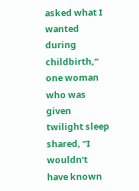asked what I wanted during childbirth,” one woman who was given twilight sleep shared, “I wouldn’t have known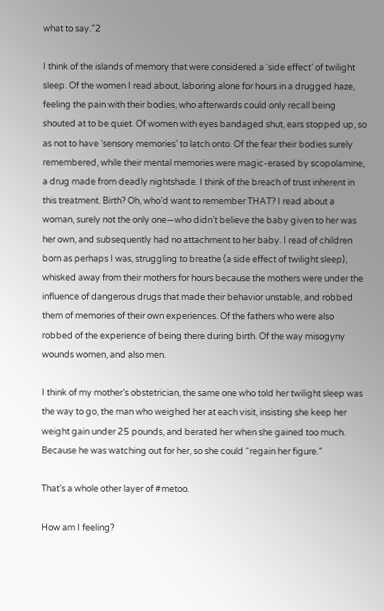what to say.”2

I think of the islands of memory that were considered a ‘side effect’ of twilight sleep. Of the women I read about, laboring alone for hours in a drugged haze, feeling the pain with their bodies, who afterwards could only recall being shouted at to be quiet. Of women with eyes bandaged shut, ears stopped up, so as not to have ‘sensory memories’ to latch onto. Of the fear their bodies surely remembered, while their mental memories were magic-erased by scopolamine, a drug made from deadly nightshade. I think of the breach of trust inherent in this treatment. Birth? Oh, who’d want to remember THAT? I read about a woman, surely not the only one—who didn’t believe the baby given to her was her own, and subsequently had no attachment to her baby. I read of children born as perhaps I was, struggling to breathe (a side effect of twilight sleep), whisked away from their mothers for hours because the mothers were under the influence of dangerous drugs that made their behavior unstable, and robbed them of memories of their own experiences. Of the fathers who were also robbed of the experience of being there during birth. Of the way misogyny wounds women, and also men.

I think of my mother’s obstetrician, the same one who told her twilight sleep was the way to go, the man who weighed her at each visit, insisting she keep her weight gain under 25 pounds, and berated her when she gained too much. Because he was watching out for her, so she could “regain her figure.”

That’s a whole other layer of #metoo.

How am I feeling?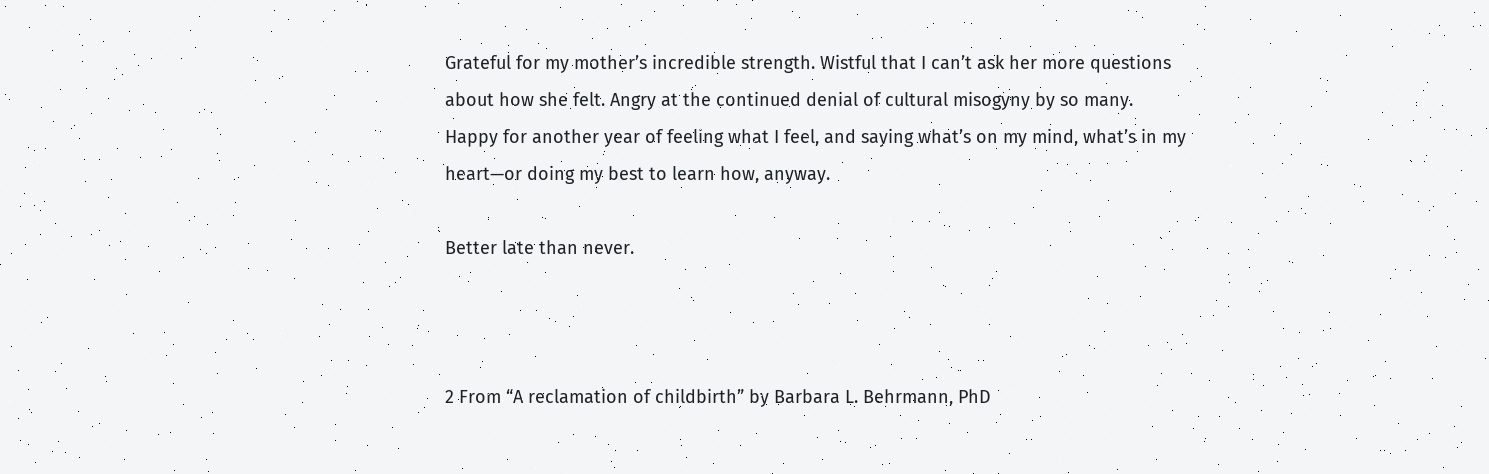Grateful for my mother’s incredible strength. Wistful that I can’t ask her more questions about how she felt. Angry at the continued denial of cultural misogyny by so many. Happy for another year of feeling what I feel, and saying what’s on my mind, what’s in my heart—or doing my best to learn how, anyway.

Better late than never.



2 From “A reclamation of childbirth” by Barbara L. Behrmann, PhD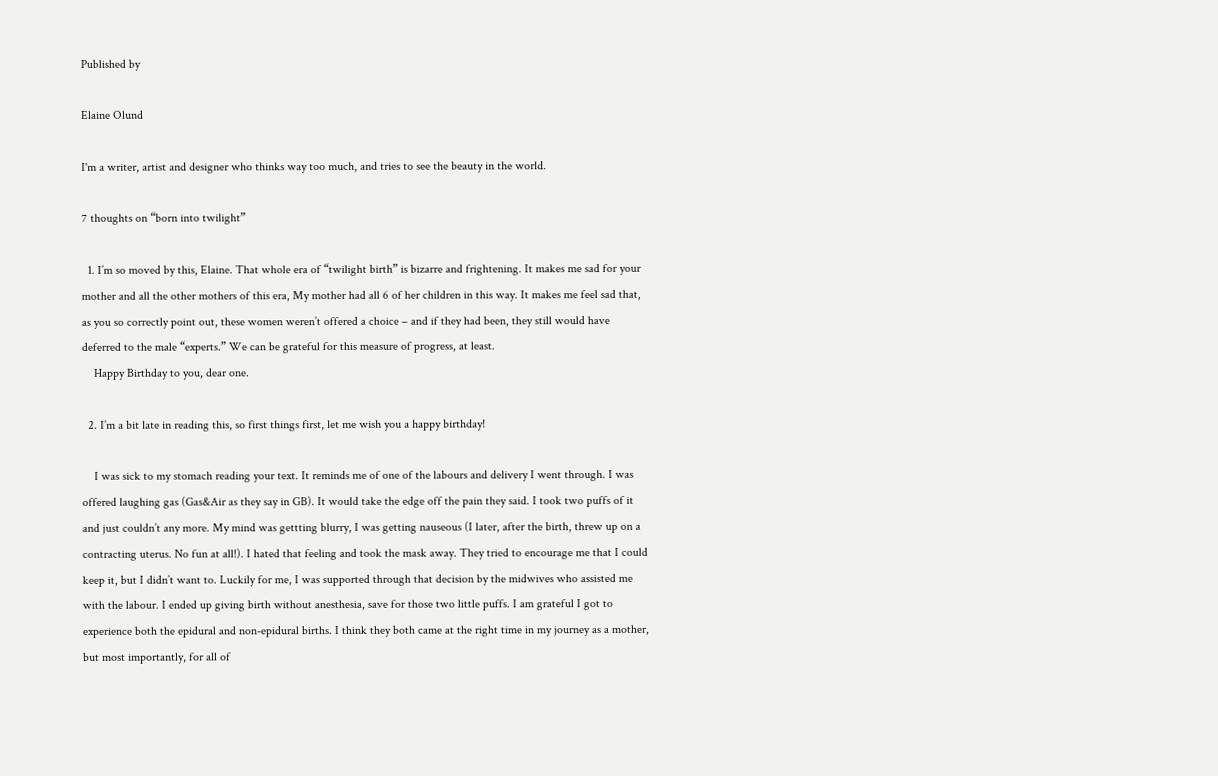Published by

Elaine Olund

I'm a writer, artist and designer who thinks way too much, and tries to see the beauty in the world.

7 thoughts on “born into twilight”

  1. I’m so moved by this, Elaine. That whole era of “twilight birth” is bizarre and frightening. It makes me sad for your mother and all the other mothers of this era, My mother had all 6 of her children in this way. It makes me feel sad that, as you so correctly point out, these women weren’t offered a choice – and if they had been, they still would have deferred to the male “experts.” We can be grateful for this measure of progress, at least.
    Happy Birthday to you, dear one.

  2. I’m a bit late in reading this, so first things first, let me wish you a happy birthday!

    I was sick to my stomach reading your text. It reminds me of one of the labours and delivery I went through. I was offered laughing gas (Gas&Air as they say in GB). It would take the edge off the pain they said. I took two puffs of it and just couldn’t any more. My mind was gettting blurry, I was getting nauseous (I later, after the birth, threw up on a contracting uterus. No fun at all!). I hated that feeling and took the mask away. They tried to encourage me that I could keep it, but I didn’t want to. Luckily for me, I was supported through that decision by the midwives who assisted me with the labour. I ended up giving birth without anesthesia, save for those two little puffs. I am grateful I got to experience both the epidural and non-epidural births. I think they both came at the right time in my journey as a mother, but most importantly, for all of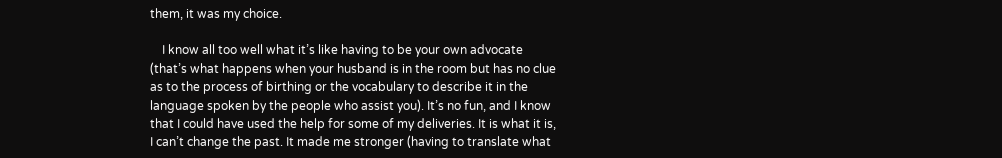them, it was my choice.

    I know all too well what it’s like having to be your own advocate (that’s what happens when your husband is in the room but has no clue as to the process of birthing or the vocabulary to describe it in the language spoken by the people who assist you). It’s no fun, and I know that I could have used the help for some of my deliveries. It is what it is, I can’t change the past. It made me stronger (having to translate what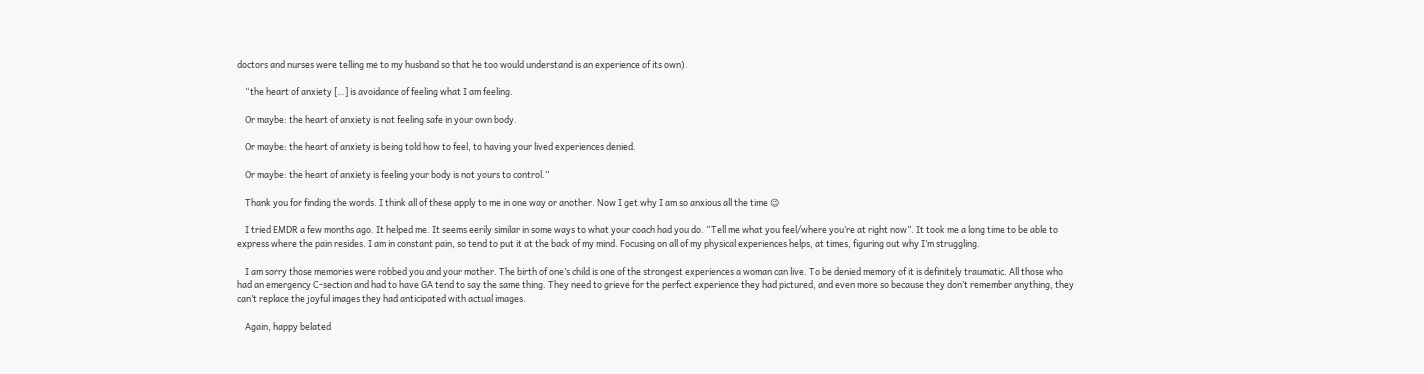doctors and nurses were telling me to my husband so that he too would understand is an experience of its own).

    “the heart of anxiety […] is avoidance of feeling what I am feeling.

    Or maybe: the heart of anxiety is not feeling safe in your own body.

    Or maybe: the heart of anxiety is being told how to feel, to having your lived experiences denied.

    Or maybe: the heart of anxiety is feeling your body is not yours to control.”

    Thank you for finding the words. I think all of these apply to me in one way or another. Now I get why I am so anxious all the time 😉

    I tried EMDR a few months ago. It helped me. It seems eerily similar in some ways to what your coach had you do. “Tell me what you feel/where you’re at right now”. It took me a long time to be able to express where the pain resides. I am in constant pain, so tend to put it at the back of my mind. Focusing on all of my physical experiences helps, at times, figuring out why I’m struggling.

    I am sorry those memories were robbed you and your mother. The birth of one’s child is one of the strongest experiences a woman can live. To be denied memory of it is definitely traumatic. All those who had an emergency C-section and had to have GA tend to say the same thing. They need to grieve for the perfect experience they had pictured, and even more so because they don’t remember anything, they can’t replace the joyful images they had anticipated with actual images.

    Again, happy belated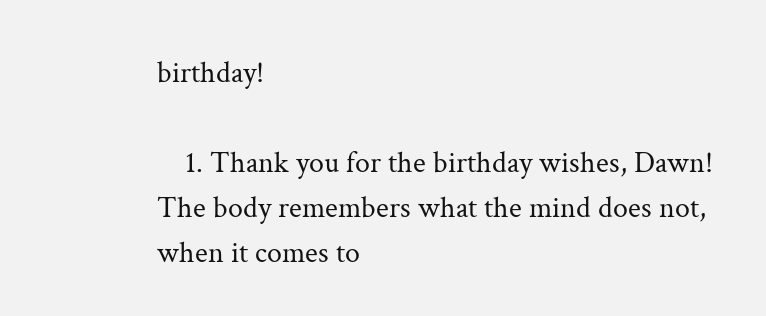birthday!

    1. Thank you for the birthday wishes, Dawn! The body remembers what the mind does not, when it comes to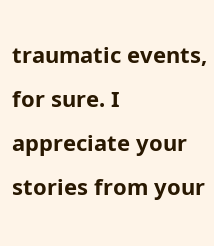traumatic events, for sure. I appreciate your stories from your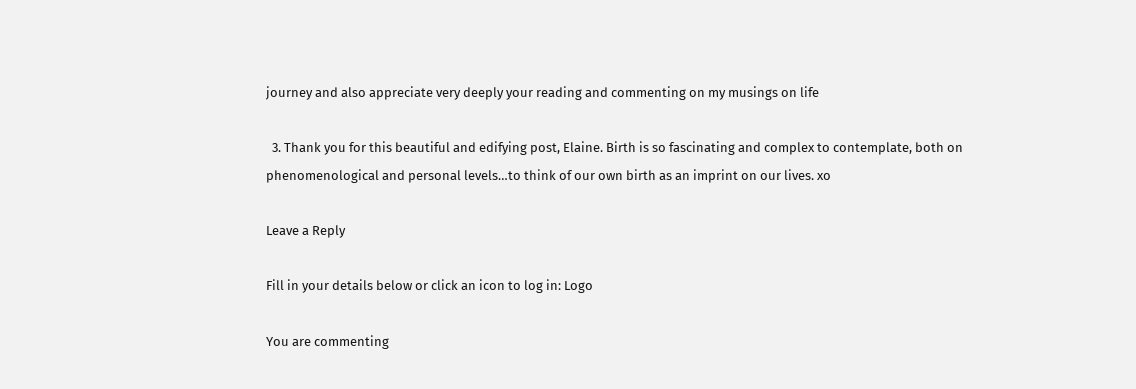journey and also appreciate very deeply your reading and commenting on my musings on life

  3. Thank you for this beautiful and edifying post, Elaine. Birth is so fascinating and complex to contemplate, both on phenomenological and personal levels…to think of our own birth as an imprint on our lives. xo

Leave a Reply

Fill in your details below or click an icon to log in: Logo

You are commenting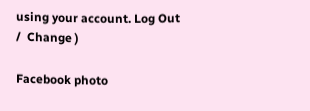using your account. Log Out /  Change )

Facebook photo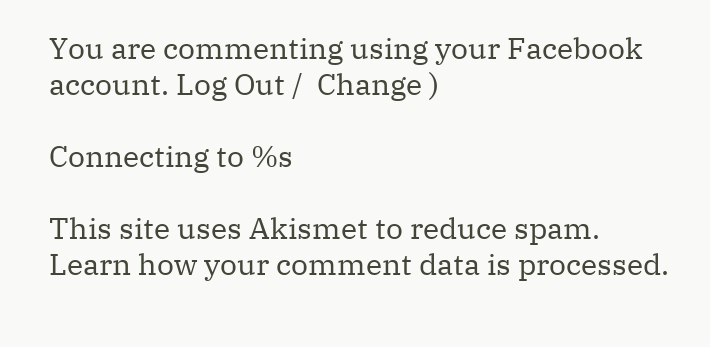You are commenting using your Facebook account. Log Out /  Change )

Connecting to %s

This site uses Akismet to reduce spam. Learn how your comment data is processed.